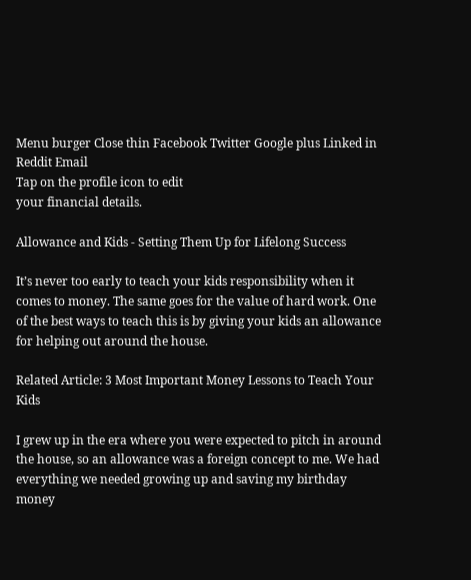Menu burger Close thin Facebook Twitter Google plus Linked in Reddit Email
Tap on the profile icon to edit
your financial details.

Allowance and Kids - Setting Them Up for Lifelong Success

It’s never too early to teach your kids responsibility when it comes to money. The same goes for the value of hard work. One of the best ways to teach this is by giving your kids an allowance for helping out around the house.

Related Article: 3 Most Important Money Lessons to Teach Your Kids

I grew up in the era where you were expected to pitch in around the house, so an allowance was a foreign concept to me. We had everything we needed growing up and saving my birthday money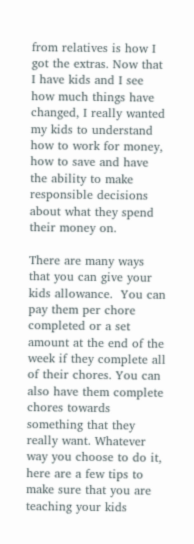from relatives is how I got the extras. Now that I have kids and I see how much things have changed, I really wanted my kids to understand how to work for money, how to save and have the ability to make responsible decisions about what they spend their money on.

There are many ways that you can give your kids allowance.  You can pay them per chore completed or a set amount at the end of the week if they complete all of their chores. You can also have them complete chores towards something that they really want. Whatever way you choose to do it, here are a few tips to make sure that you are teaching your kids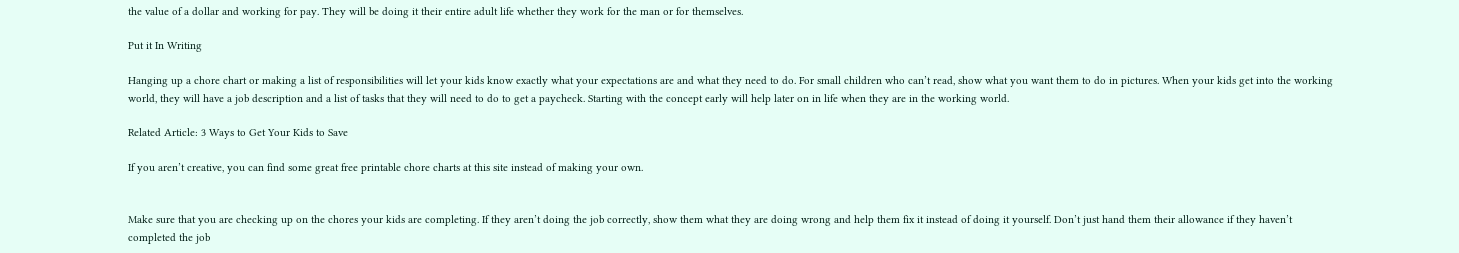the value of a dollar and working for pay. They will be doing it their entire adult life whether they work for the man or for themselves.

Put it In Writing

Hanging up a chore chart or making a list of responsibilities will let your kids know exactly what your expectations are and what they need to do. For small children who can’t read, show what you want them to do in pictures. When your kids get into the working world, they will have a job description and a list of tasks that they will need to do to get a paycheck. Starting with the concept early will help later on in life when they are in the working world.

Related Article: 3 Ways to Get Your Kids to Save

If you aren’t creative, you can find some great free printable chore charts at this site instead of making your own.


Make sure that you are checking up on the chores your kids are completing. If they aren’t doing the job correctly, show them what they are doing wrong and help them fix it instead of doing it yourself. Don’t just hand them their allowance if they haven’t completed the job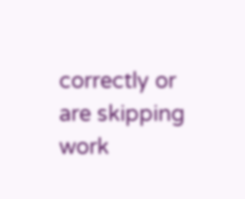correctly or are skipping work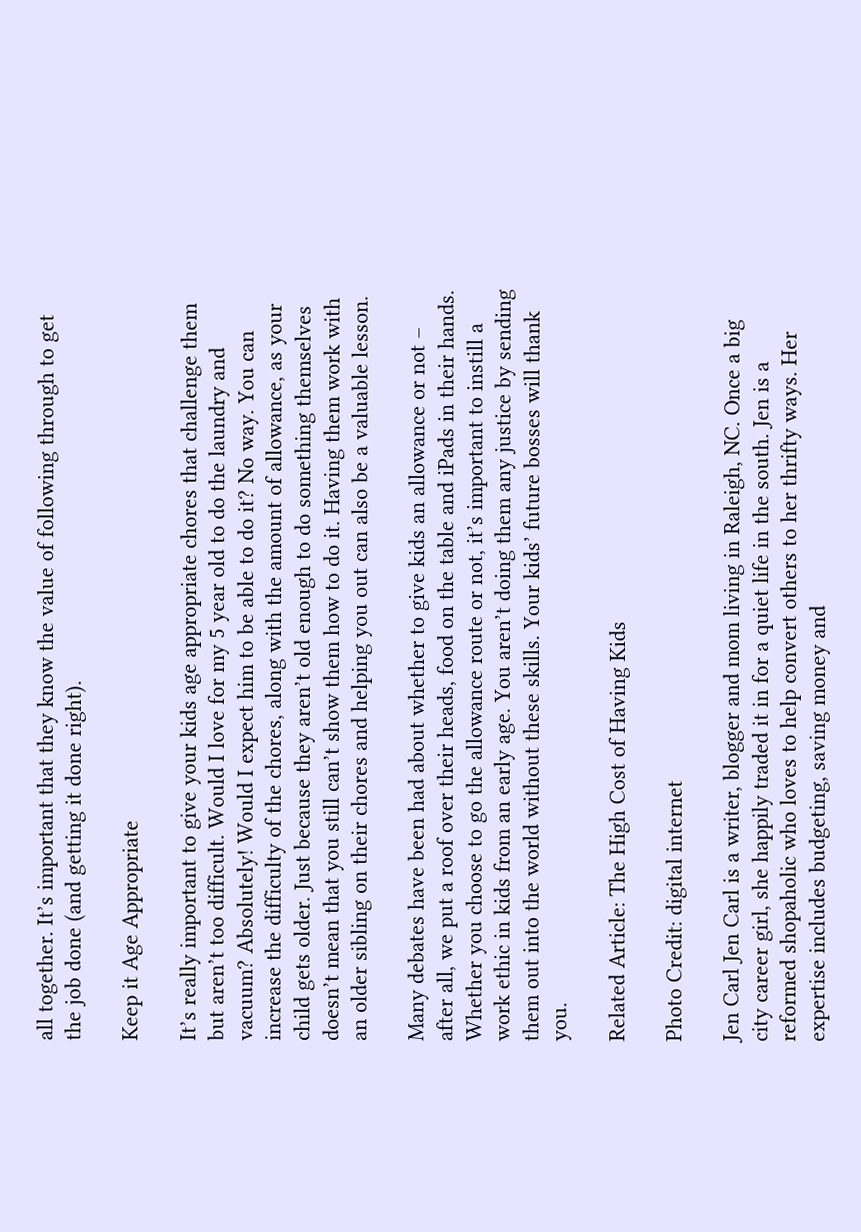all together. It’s important that they know the value of following through to get the job done (and getting it done right).

Keep it Age Appropriate

It’s really important to give your kids age appropriate chores that challenge them but aren’t too difficult. Would I love for my 5 year old to do the laundry and vacuum? Absolutely! Would I expect him to be able to do it? No way. You can increase the difficulty of the chores, along with the amount of allowance, as your child gets older. Just because they aren’t old enough to do something themselves doesn’t mean that you still can’t show them how to do it. Having them work with an older sibling on their chores and helping you out can also be a valuable lesson.

Many debates have been had about whether to give kids an allowance or not – after all, we put a roof over their heads, food on the table and iPads in their hands. Whether you choose to go the allowance route or not, it’s important to instill a work ethic in kids from an early age. You aren’t doing them any justice by sending them out into the world without these skills. Your kids’ future bosses will thank you.

Related Article: The High Cost of Having Kids

Photo Credit: digital internet

Jen Carl Jen Carl is a writer, blogger and mom living in Raleigh, NC. Once a big city career girl, she happily traded it in for a quiet life in the south. Jen is a reformed shopaholic who loves to help convert others to her thrifty ways. Her expertise includes budgeting, saving money and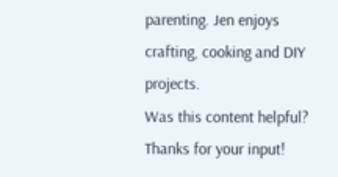parenting. Jen enjoys crafting, cooking and DIY projects.
Was this content helpful?
Thanks for your input!